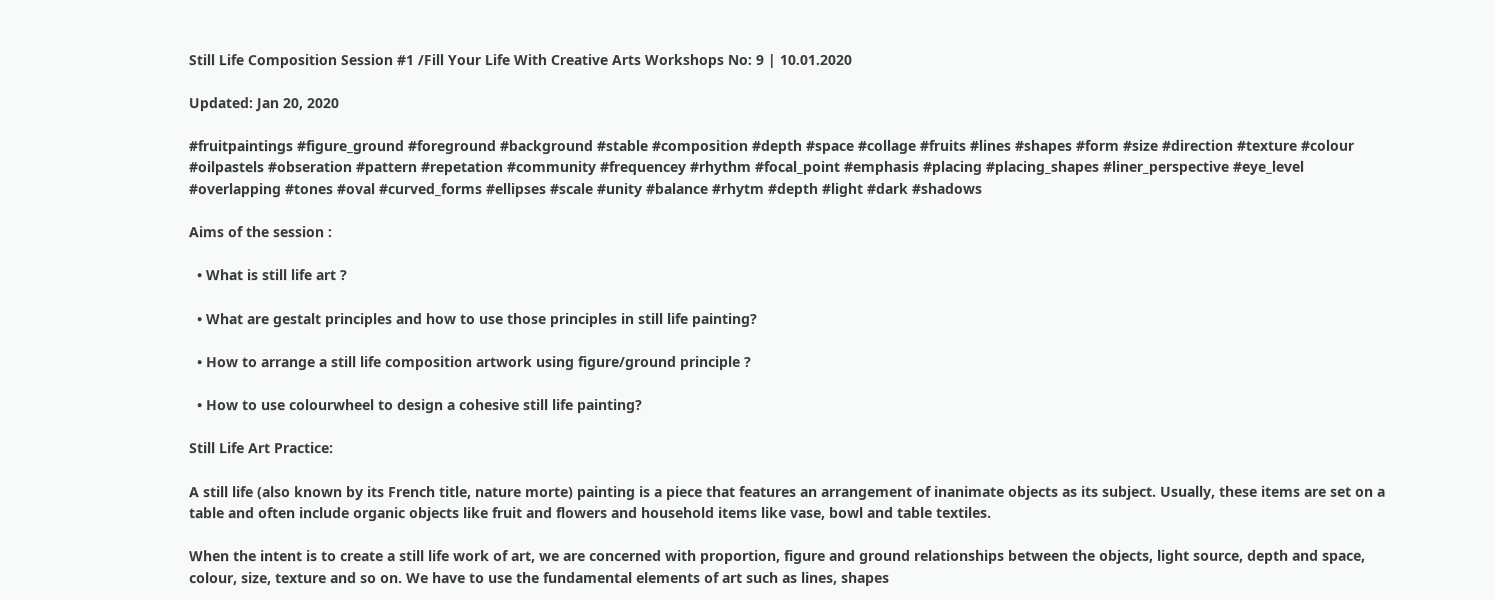Still Life Composition Session #1 /Fill Your Life With Creative Arts Workshops No: 9 | 10.01.2020

Updated: Jan 20, 2020

#fruitpaintings #figure_ground #foreground #background #stable #composition #depth #space #collage #fruits #lines #shapes #form #size #direction #texture #colour #oilpastels #obseration #pattern #repetation #community #frequencey #rhythm #focal_point #emphasis #placing #placing_shapes #liner_perspective #eye_level #overlapping #tones #oval #curved_forms #ellipses #scale #unity #balance #rhytm #depth #light #dark #shadows

Aims of the session :

  • What is still life art ?

  • What are gestalt principles and how to use those principles in still life painting?

  • How to arrange a still life composition artwork using figure/ground principle ?

  • How to use colourwheel to design a cohesive still life painting?

Still Life Art Practice:

A still life (also known by its French title, nature morte) painting is a piece that features an arrangement of inanimate objects as its subject. Usually, these items are set on a table and often include organic objects like fruit and flowers and household items like vase, bowl and table textiles.

When the intent is to create a still life work of art, we are concerned with proportion, figure and ground relationships between the objects, light source, depth and space, colour, size, texture and so on. We have to use the fundamental elements of art such as lines, shapes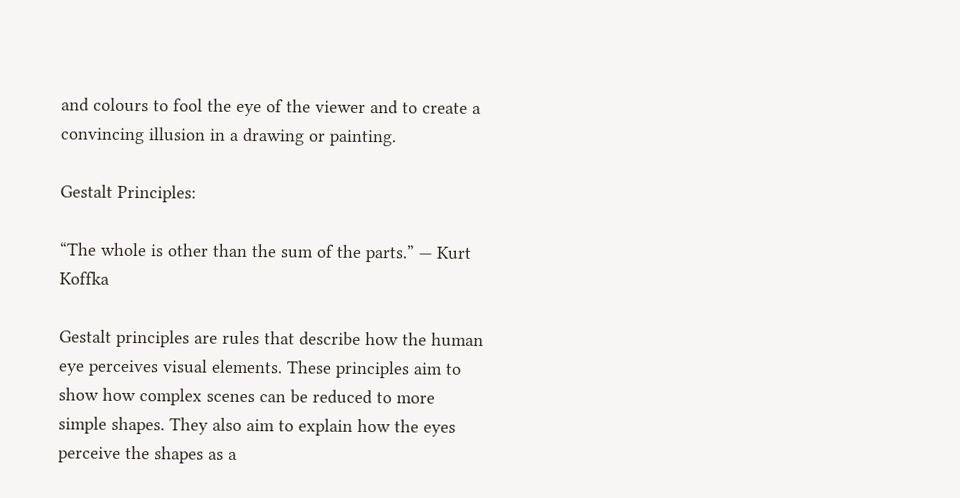and colours to fool the eye of the viewer and to create a convincing illusion in a drawing or painting.

Gestalt Principles:

“The whole is other than the sum of the parts.” — Kurt Koffka

Gestalt principles are rules that describe how the human eye perceives visual elements. These principles aim to show how complex scenes can be reduced to more simple shapes. They also aim to explain how the eyes perceive the shapes as a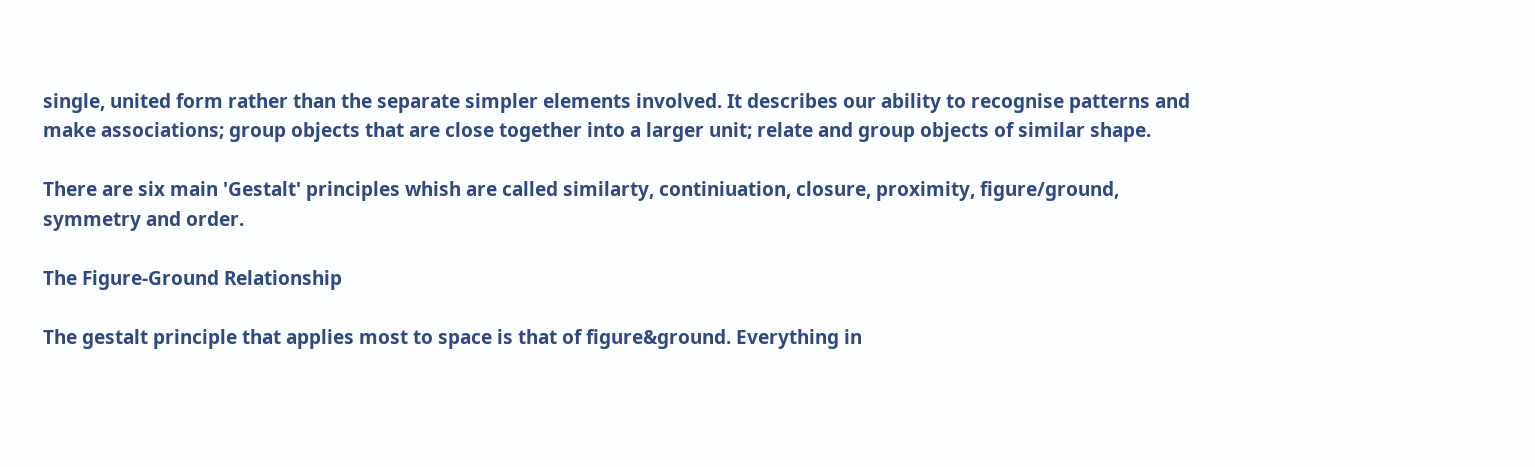single, united form rather than the separate simpler elements involved. It describes our ability to recognise patterns and make associations; group objects that are close together into a larger unit; relate and group objects of similar shape.

There are six main 'Gestalt' principles whish are called similarty, continiuation, closure, proximity, figure/ground, symmetry and order.

The Figure-Ground Relationship

The gestalt principle that applies most to space is that of figure&ground. Everything in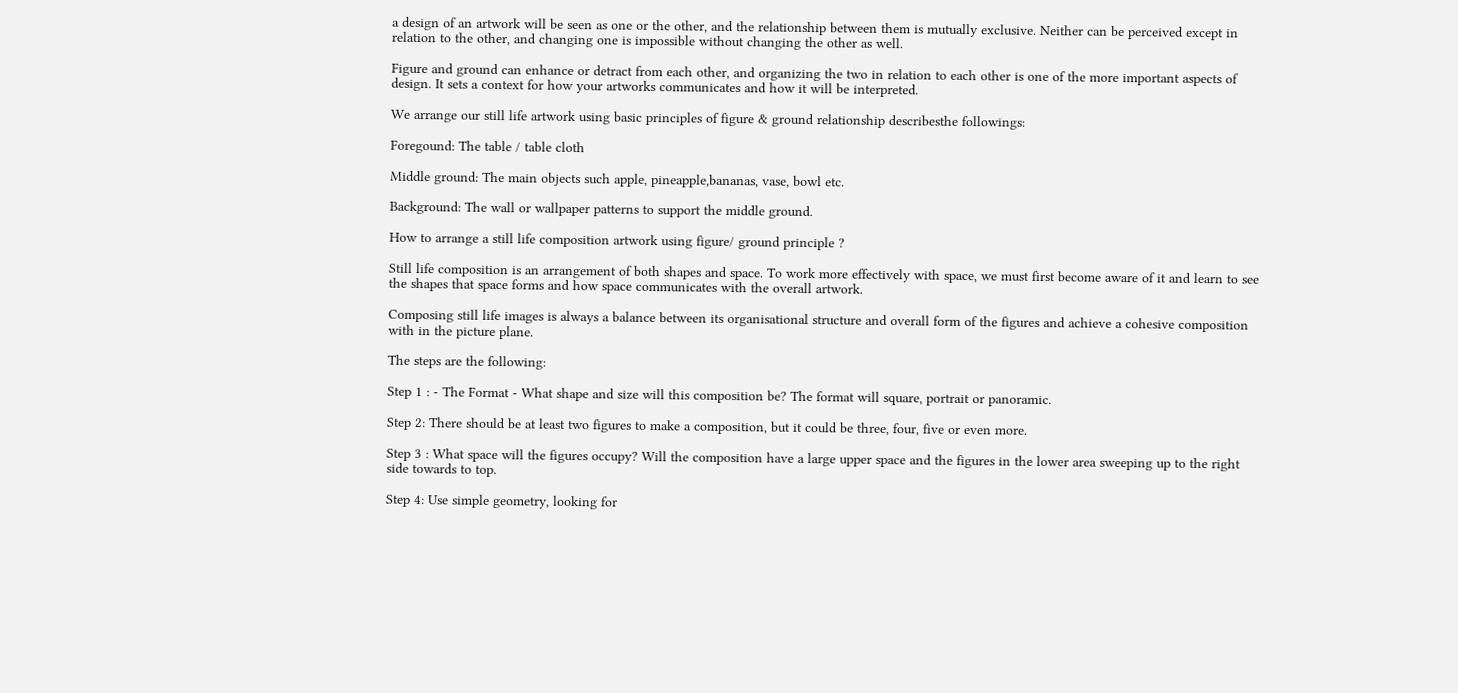a design of an artwork will be seen as one or the other, and the relationship between them is mutually exclusive. Neither can be perceived except in relation to the other, and changing one is impossible without changing the other as well.

Figure and ground can enhance or detract from each other, and organizing the two in relation to each other is one of the more important aspects of design. It sets a context for how your artworks communicates and how it will be interpreted.

We arrange our still life artwork using basic principles of figure & ground relationship describesthe followings:

Foregound: The table / table cloth

Middle ground: The main objects such apple, pineapple,bananas, vase, bowl etc.

Background: The wall or wallpaper patterns to support the middle ground.

How to arrange a still life composition artwork using figure/ ground principle ?

Still life composition is an arrangement of both shapes and space. To work more effectively with space, we must first become aware of it and learn to see the shapes that space forms and how space communicates with the overall artwork.

Composing still life images is always a balance between its organisational structure and overall form of the figures and achieve a cohesive composition with in the picture plane.

The steps are the following:

Step 1 : - The Format - What shape and size will this composition be? The format will square, portrait or panoramic.

Step 2: There should be at least two figures to make a composition, but it could be three, four, five or even more.

Step 3 : What space will the figures occupy? Will the composition have a large upper space and the figures in the lower area sweeping up to the right side towards to top.

Step 4: Use simple geometry, looking for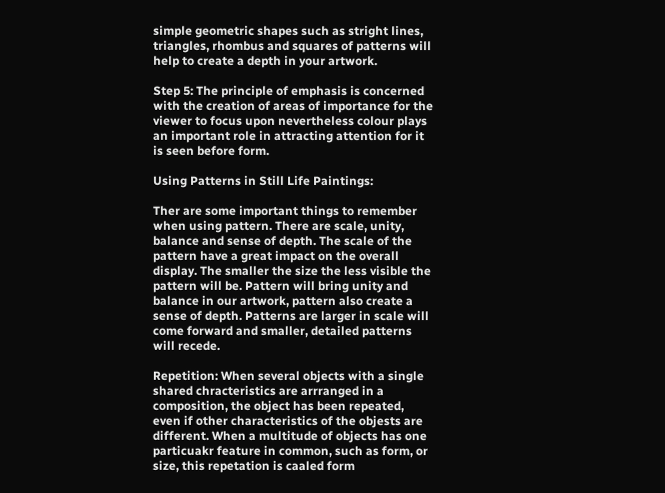simple geometric shapes such as stright lines, triangles, rhombus and squares of patterns will help to create a depth in your artwork.

Step 5: The principle of emphasis is concerned with the creation of areas of importance for the viewer to focus upon nevertheless colour plays an important role in attracting attention for it is seen before form.

Using Patterns in Still Life Paintings:

Ther are some important things to remember when using pattern. There are scale, unity, balance and sense of depth. The scale of the pattern have a great impact on the overall display. The smaller the size the less visible the pattern will be. Pattern will bring unity and balance in our artwork, pattern also create a sense of depth. Patterns are larger in scale will come forward and smaller, detailed patterns will recede.

Repetition: When several objects with a single shared chracteristics are arrranged in a composition, the object has been repeated, even if other characteristics of the objests are different. When a multitude of objects has one particuakr feature in common, such as form, or size, this repetation is caaled form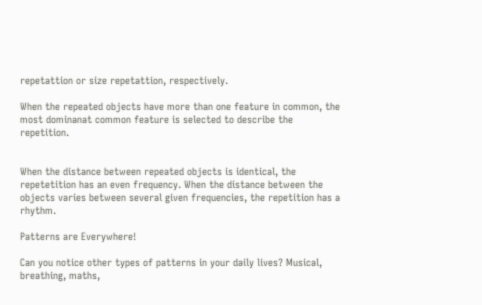repetattion or size repetattion, respectively.

When the repeated objects have more than one feature in common, the most dominanat common feature is selected to describe the repetition.


When the distance between repeated objects is identical, the repetetition has an even frequency. When the distance between the objects varies between several given frequencies, the repetition has a rhythm.

Patterns are Everywhere!

Can you notice other types of patterns in your daily lives? Musical, breathing, maths,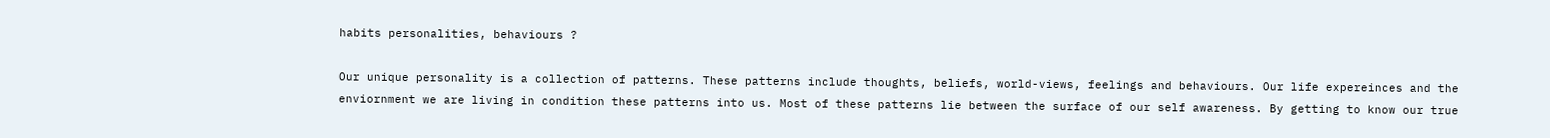habits personalities, behaviours ?

Our unique personality is a collection of patterns. These patterns include thoughts, beliefs, world-views, feelings and behaviours. Our life expereinces and the enviornment we are living in condition these patterns into us. Most of these patterns lie between the surface of our self awareness. By getting to know our true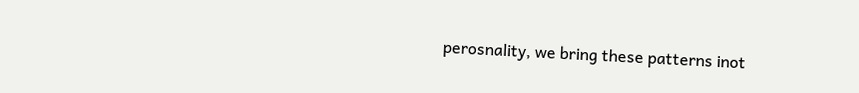perosnality, we bring these patterns inot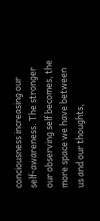conciousness increasing our self-awareness. The stronger our observing self becomes, the more space we have between us and our thoughts,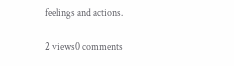feelings and actions.

2 views0 comments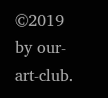©2019 by our-art-club.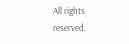All rights reserved.